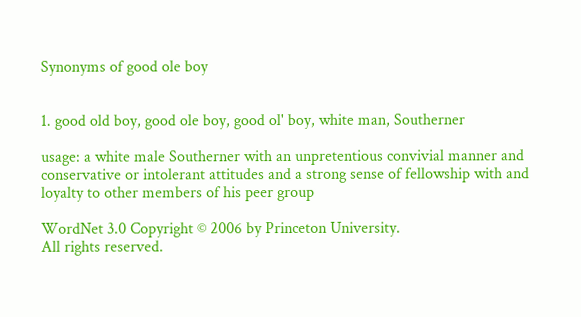Synonyms of good ole boy


1. good old boy, good ole boy, good ol' boy, white man, Southerner

usage: a white male Southerner with an unpretentious convivial manner and conservative or intolerant attitudes and a strong sense of fellowship with and loyalty to other members of his peer group

WordNet 3.0 Copyright © 2006 by Princeton University.
All rights reserved.